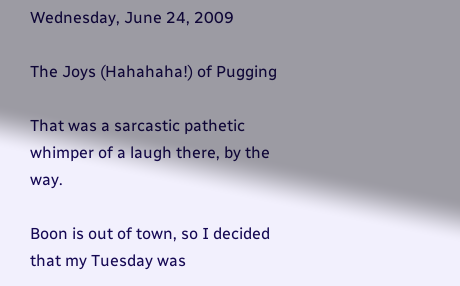Wednesday, June 24, 2009

The Joys (Hahahaha!) of Pugging

That was a sarcastic pathetic whimper of a laugh there, by the way.

Boon is out of town, so I decided that my Tuesday was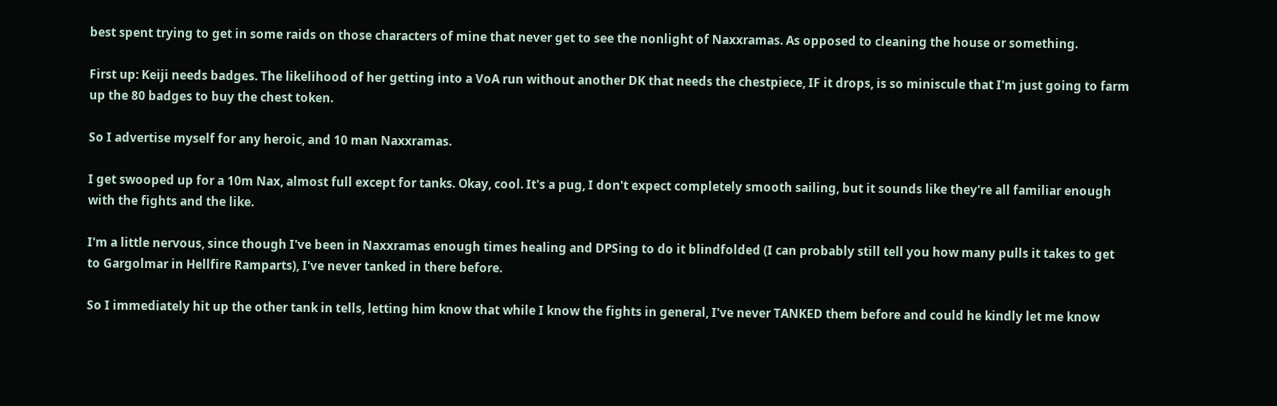best spent trying to get in some raids on those characters of mine that never get to see the nonlight of Naxxramas. As opposed to cleaning the house or something.

First up: Keiji needs badges. The likelihood of her getting into a VoA run without another DK that needs the chestpiece, IF it drops, is so miniscule that I'm just going to farm up the 80 badges to buy the chest token.

So I advertise myself for any heroic, and 10 man Naxxramas.

I get swooped up for a 10m Nax, almost full except for tanks. Okay, cool. It's a pug, I don't expect completely smooth sailing, but it sounds like they're all familiar enough with the fights and the like.

I'm a little nervous, since though I've been in Naxxramas enough times healing and DPSing to do it blindfolded (I can probably still tell you how many pulls it takes to get to Gargolmar in Hellfire Ramparts), I've never tanked in there before.

So I immediately hit up the other tank in tells, letting him know that while I know the fights in general, I've never TANKED them before and could he kindly let me know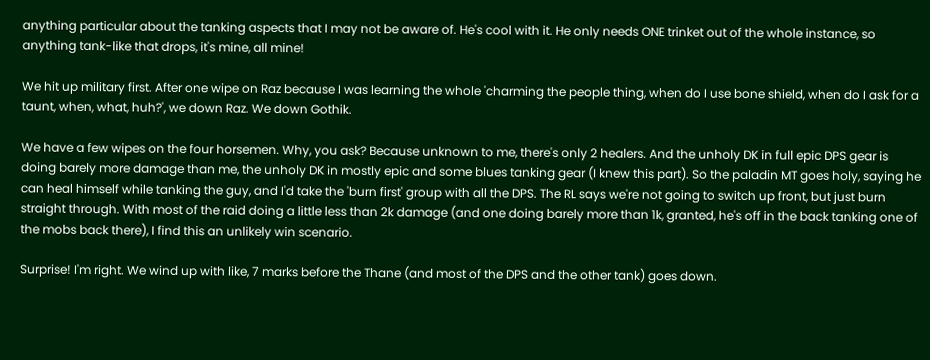anything particular about the tanking aspects that I may not be aware of. He's cool with it. He only needs ONE trinket out of the whole instance, so anything tank-like that drops, it's mine, all mine!

We hit up military first. After one wipe on Raz because I was learning the whole 'charming the people thing, when do I use bone shield, when do I ask for a taunt, when, what, huh?', we down Raz. We down Gothik.

We have a few wipes on the four horsemen. Why, you ask? Because unknown to me, there's only 2 healers. And the unholy DK in full epic DPS gear is doing barely more damage than me, the unholy DK in mostly epic and some blues tanking gear (I knew this part). So the paladin MT goes holy, saying he can heal himself while tanking the guy, and I'd take the 'burn first' group with all the DPS. The RL says we're not going to switch up front, but just burn straight through. With most of the raid doing a little less than 2k damage (and one doing barely more than 1k, granted, he's off in the back tanking one of the mobs back there), I find this an unlikely win scenario.

Surprise! I'm right. We wind up with like, 7 marks before the Thane (and most of the DPS and the other tank) goes down.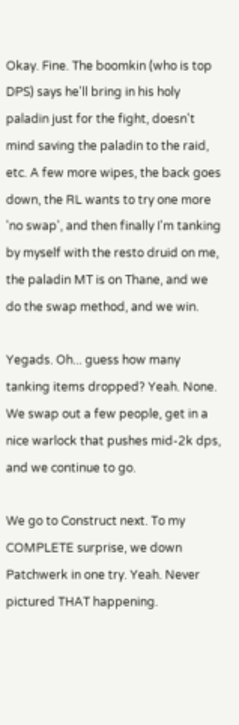Okay. Fine. The boomkin (who is top DPS) says he'll bring in his holy paladin just for the fight, doesn't mind saving the paladin to the raid, etc. A few more wipes, the back goes down, the RL wants to try one more 'no swap', and then finally I'm tanking by myself with the resto druid on me, the paladin MT is on Thane, and we do the swap method, and we win.

Yegads. Oh... guess how many tanking items dropped? Yeah. None. We swap out a few people, get in a nice warlock that pushes mid-2k dps, and we continue to go.

We go to Construct next. To my COMPLETE surprise, we down Patchwerk in one try. Yeah. Never pictured THAT happening.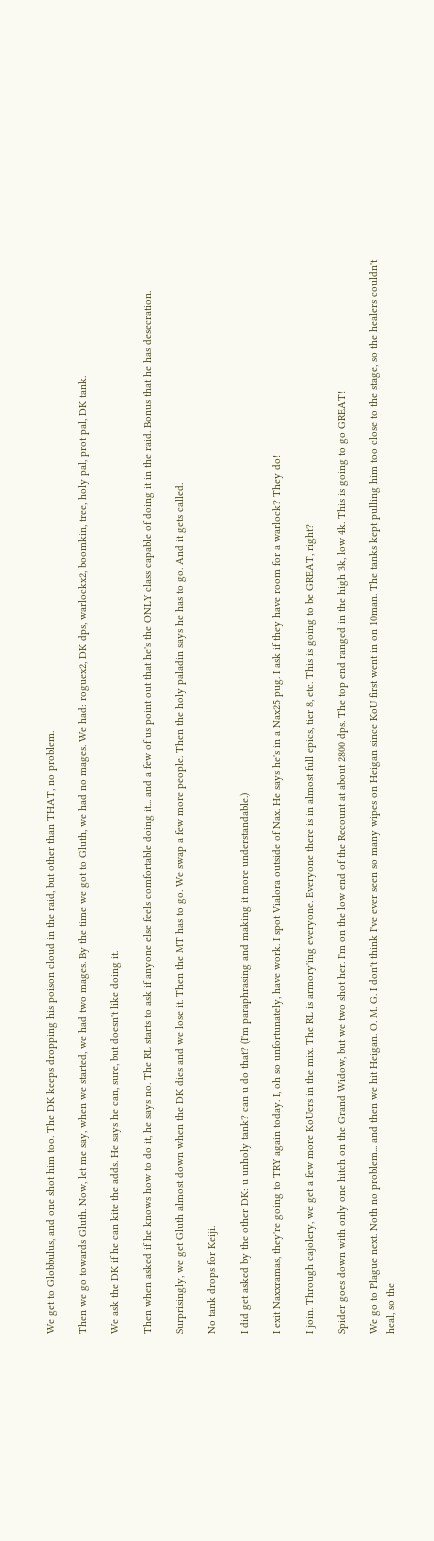We get to Globbulus, and one shot him too. The DK keeps dropping his poison cloud in the raid, but other than THAT, no problem.

Then we go towards Gluth. Now, let me say, when we started, we had two mages. By the time we got to Gluth, we had no mages. We had: roguex2, DK dps, warlockx2, boomkin, tree, holy pal, prot pal, DK tank.

We ask the DK if he can kite the adds. He says he can, sure, but doesn't like doing it.

Then when asked if he knows how to do it, he says no. The RL starts to ask if anyone else feels comfortable doing it... and a few of us point out that he's the ONLY class capable of doing it in the raid. Bonus that he has desecration.

Surprisingly, we get Gluth almost down when the DK dies and we lose it. Then the MT has to go. We swap a few more people. Then the holy paladin says he has to go. And it gets called.

No tank drops for Keiji.

I did get asked by the other DK: u unholy tank? can u do that? (I'm paraphrasing and making it more understandable.)

I exit Naxxramas, they're going to TRY again today. I, oh so unfortunately, have work. I spot Vialora outside of Nax. He says he's in a Nax25 pug. I ask if they have room for a warlock? They do!

I join. Through cajolery, we get a few more KoUers in the mix. The RL is armory'ing everyone. Everyone there is in almost full epics, tier 8, etc. This is going to be GREAT, right?

Spider goes down with only one hitch on the Grand Widow, but we two shot her. I'm on the low end of the Recount at about 2800 dps. The top end ranged in the high 3k, low 4k. This is going to go GREAT!

We go to Plague next. Noth no problem... and then we hit Heigan. O. M. G. I don't think I've ever seen so many wipes on Heigan since KoU first went in on 10man. The tanks kept pulling him too close to the stage, so the healers couldn't heal, so the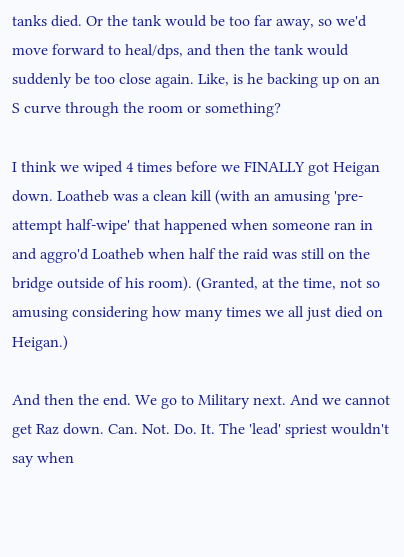tanks died. Or the tank would be too far away, so we'd move forward to heal/dps, and then the tank would suddenly be too close again. Like, is he backing up on an S curve through the room or something?

I think we wiped 4 times before we FINALLY got Heigan down. Loatheb was a clean kill (with an amusing 'pre-attempt half-wipe' that happened when someone ran in and aggro'd Loatheb when half the raid was still on the bridge outside of his room). (Granted, at the time, not so amusing considering how many times we all just died on Heigan.)

And then the end. We go to Military next. And we cannot get Raz down. Can. Not. Do. It. The 'lead' spriest wouldn't say when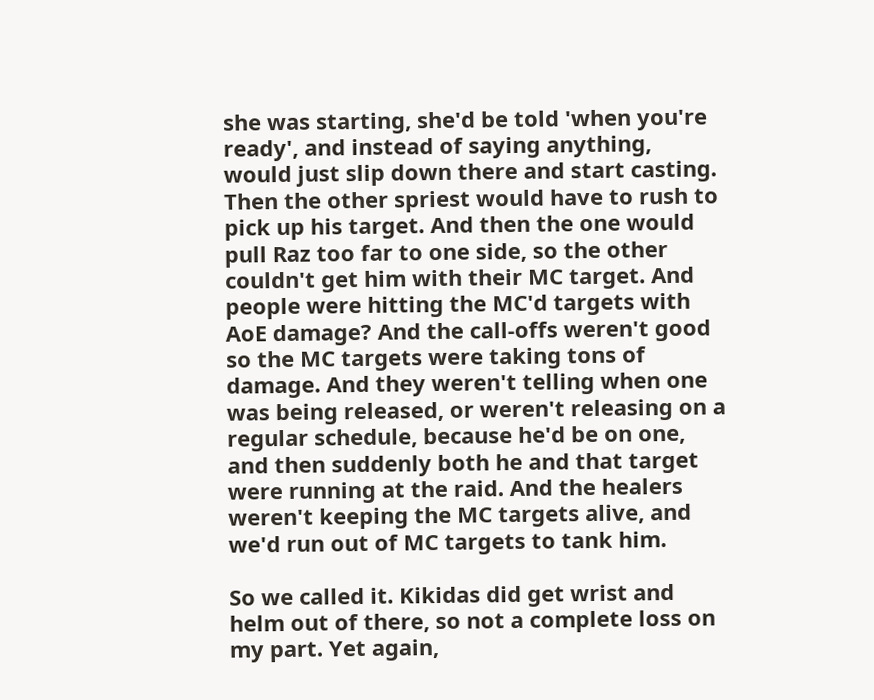she was starting, she'd be told 'when you're ready', and instead of saying anything, would just slip down there and start casting. Then the other spriest would have to rush to pick up his target. And then the one would pull Raz too far to one side, so the other couldn't get him with their MC target. And people were hitting the MC'd targets with AoE damage? And the call-offs weren't good so the MC targets were taking tons of damage. And they weren't telling when one was being released, or weren't releasing on a regular schedule, because he'd be on one, and then suddenly both he and that target were running at the raid. And the healers weren't keeping the MC targets alive, and we'd run out of MC targets to tank him.

So we called it. Kikidas did get wrist and helm out of there, so not a complete loss on my part. Yet again,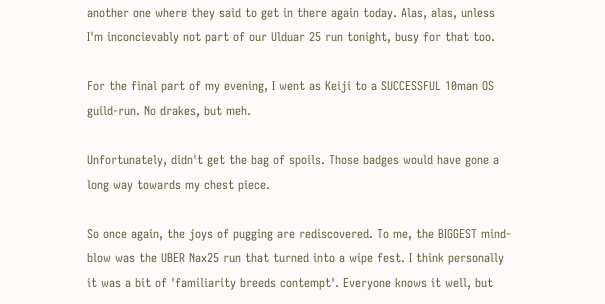another one where they said to get in there again today. Alas, alas, unless I'm inconcievably not part of our Ulduar 25 run tonight, busy for that too.

For the final part of my evening, I went as Keiji to a SUCCESSFUL 10man OS guild-run. No drakes, but meh.

Unfortunately, didn't get the bag of spoils. Those badges would have gone a long way towards my chest piece.

So once again, the joys of pugging are rediscovered. To me, the BIGGEST mind-blow was the UBER Nax25 run that turned into a wipe fest. I think personally it was a bit of 'familiarity breeds contempt'. Everyone knows it well, but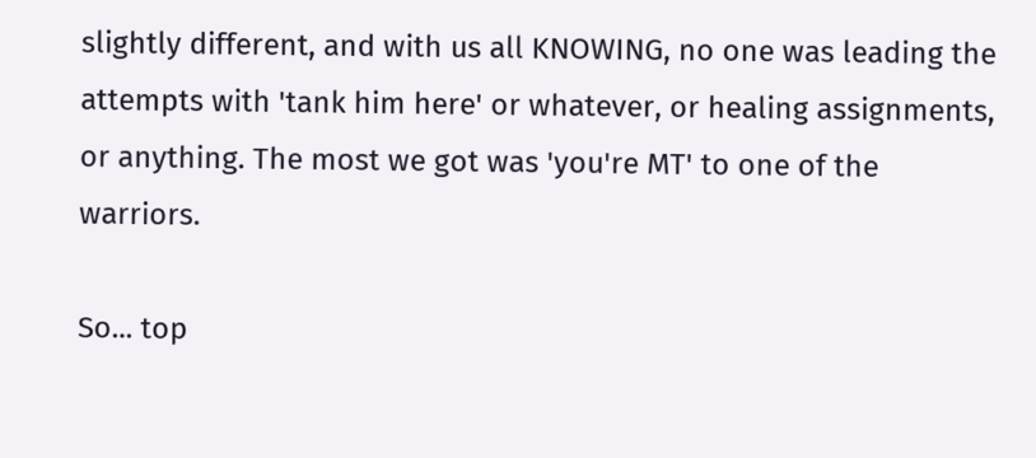slightly different, and with us all KNOWING, no one was leading the attempts with 'tank him here' or whatever, or healing assignments, or anything. The most we got was 'you're MT' to one of the warriors.

So... top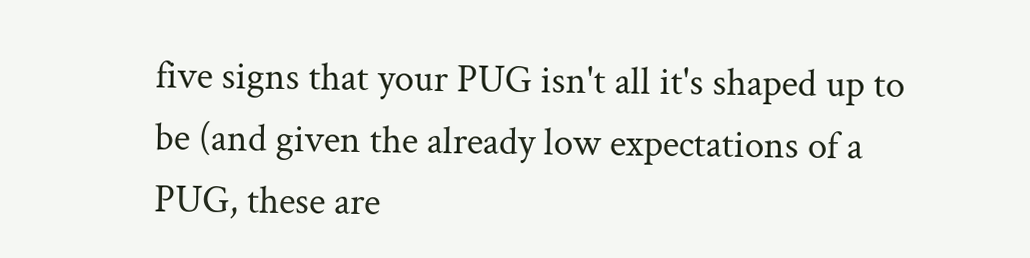five signs that your PUG isn't all it's shaped up to be (and given the already low expectations of a PUG, these are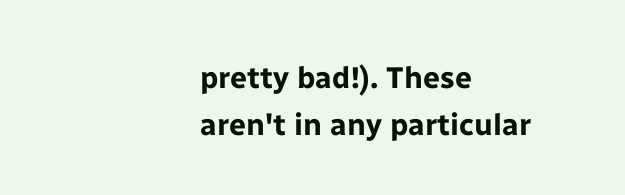pretty bad!). These aren't in any particular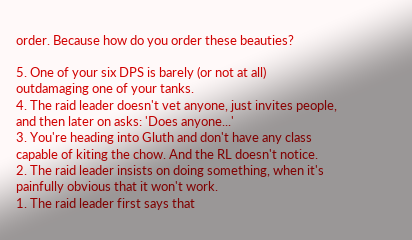order. Because how do you order these beauties?

5. One of your six DPS is barely (or not at all) outdamaging one of your tanks.
4. The raid leader doesn't vet anyone, just invites people, and then later on asks: 'Does anyone...'
3. You're heading into Gluth and don't have any class capable of kiting the chow. And the RL doesn't notice.
2. The raid leader insists on doing something, when it's painfully obvious that it won't work.
1. The raid leader first says that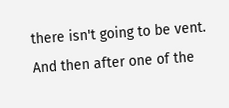there isn't going to be vent. And then after one of the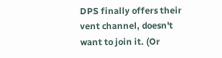DPS finally offers their vent channel, doesn't want to join it. (Or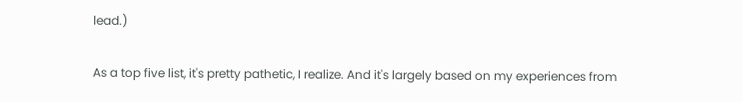lead.)

As a top five list, it's pretty pathetic, I realize. And it's largely based on my experiences from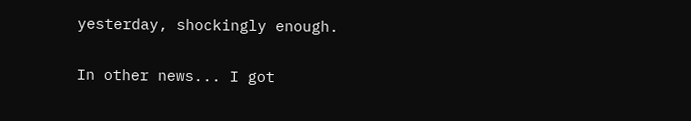yesterday, shockingly enough.

In other news... I got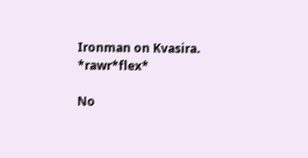Ironman on Kvasira. *rawr*flex*

No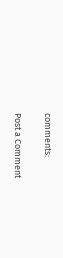comments:

Post a Comment